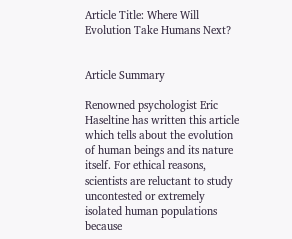Article Title: Where Will Evolution Take Humans Next?


Article Summary

Renowned psychologist Eric Haseltine has written this article which tells about the evolution of human beings and its nature itself. For ethical reasons, scientists are reluctant to study uncontested or extremely isolated human populations because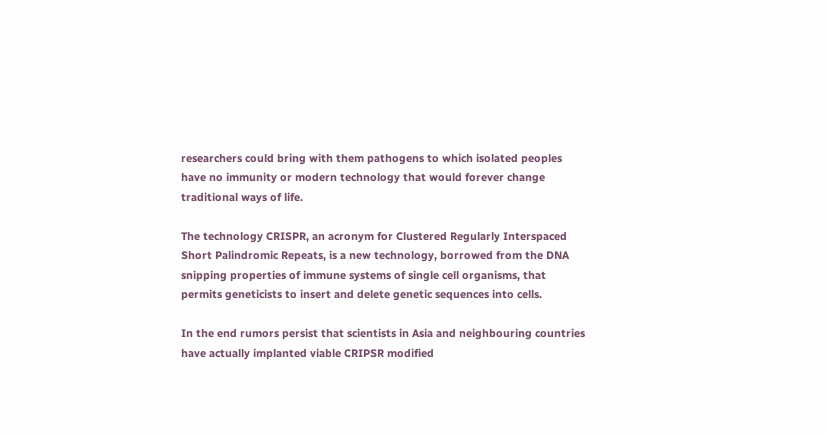researchers could bring with them pathogens to which isolated peoples have no immunity or modern technology that would forever change traditional ways of life.

The technology CRISPR, an acronym for Clustered Regularly Interspaced Short Palindromic Repeats, is a new technology, borrowed from the DNA snipping properties of immune systems of single cell organisms, that permits geneticists to insert and delete genetic sequences into cells.

In the end rumors persist that scientists in Asia and neighbouring countries have actually implanted viable CRIPSR modified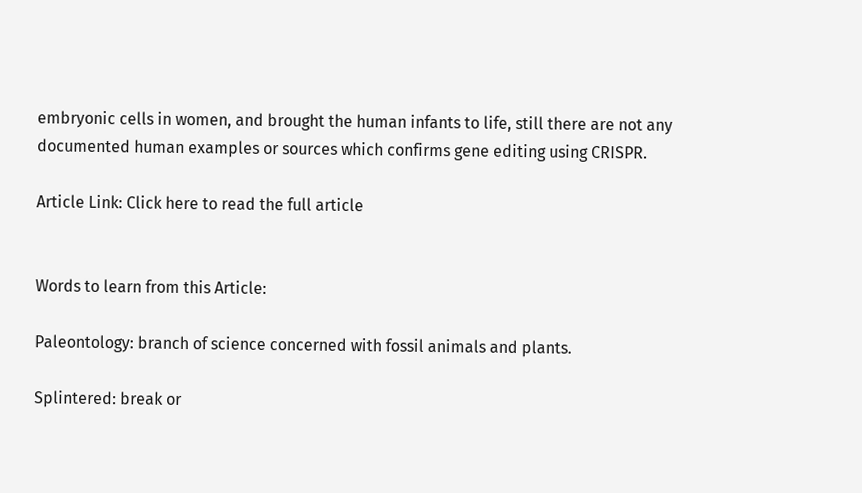embryonic cells in women, and brought the human infants to life, still there are not any documented human examples or sources which confirms gene editing using CRISPR.

Article Link: Click here to read the full article


Words to learn from this Article:

Paleontology: branch of science concerned with fossil animals and plants.

Splintered: break or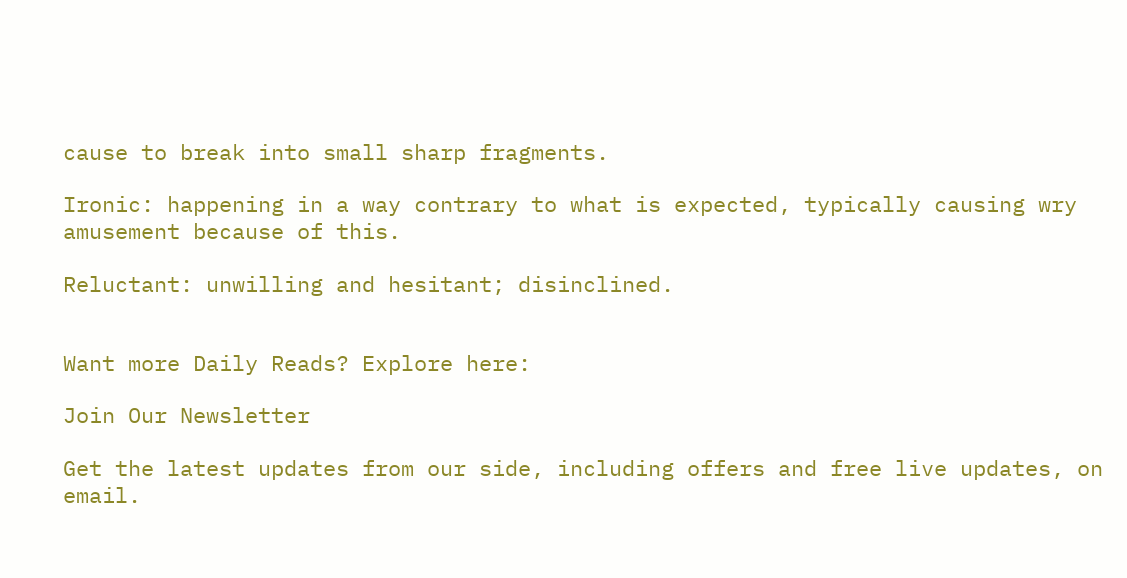cause to break into small sharp fragments.

Ironic: happening in a way contrary to what is expected, typically causing wry amusement because of this.

Reluctant: unwilling and hesitant; disinclined.


Want more Daily Reads? Explore here:

Join Our Newsletter

Get the latest updates from our side, including offers and free live updates, on email.